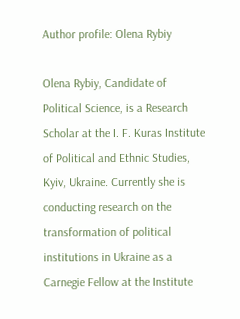Author profile: Olena Rybiy

Olena Rybiy, Candidate of Political Science, is a Research Scholar at the I. F. Kuras Institute of Political and Ethnic Studies, Kyiv, Ukraine. Currently she is conducting research on the transformation of political institutions in Ukraine as a Carnegie Fellow at the Institute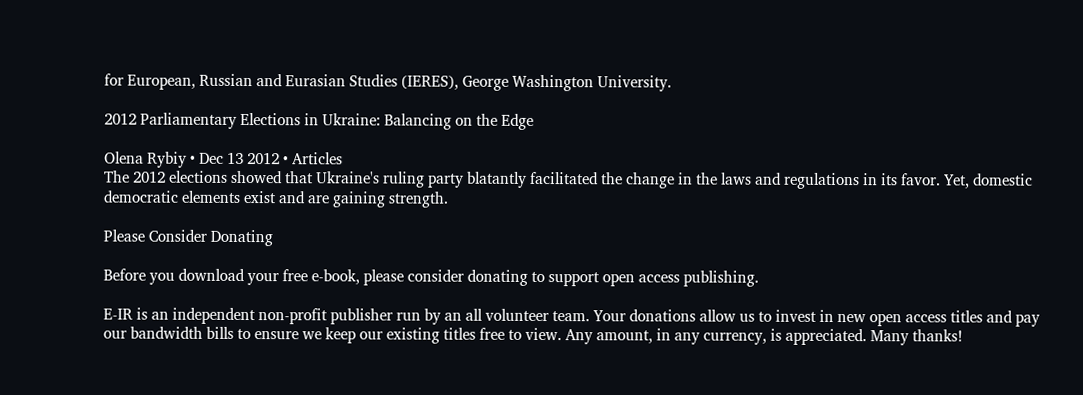for European, Russian and Eurasian Studies (IERES), George Washington University.

2012 Parliamentary Elections in Ukraine: Balancing on the Edge

Olena Rybiy • Dec 13 2012 • Articles
The 2012 elections showed that Ukraine's ruling party blatantly facilitated the change in the laws and regulations in its favor. Yet, domestic democratic elements exist and are gaining strength.

Please Consider Donating

Before you download your free e-book, please consider donating to support open access publishing.

E-IR is an independent non-profit publisher run by an all volunteer team. Your donations allow us to invest in new open access titles and pay our bandwidth bills to ensure we keep our existing titles free to view. Any amount, in any currency, is appreciated. Many thanks!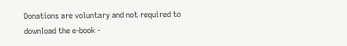Donations are voluntary and not required to download the e-book -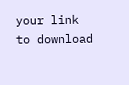your link to download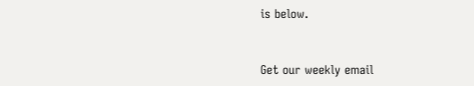is below.


Get our weekly email